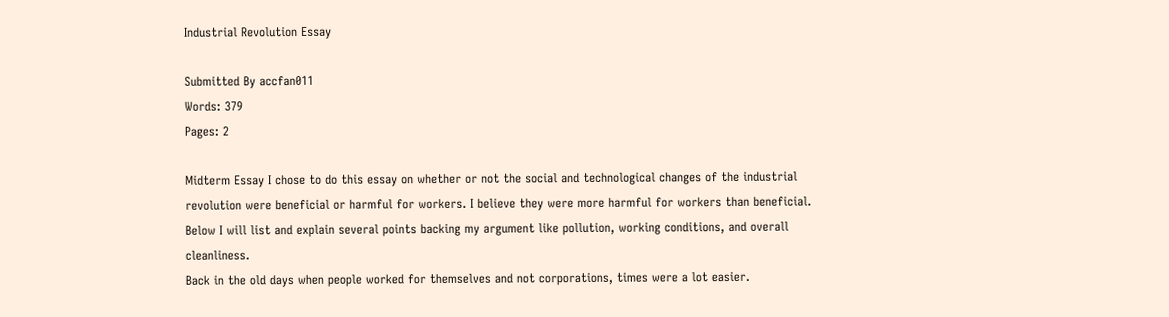Industrial Revolution Essay

Submitted By accfan011
Words: 379
Pages: 2

Midterm Essay I chose to do this essay on whether or not the social and technological changes of the industrial revolution were beneficial or harmful for workers. I believe they were more harmful for workers than beneficial. Below I will list and explain several points backing my argument like pollution, working conditions, and overall cleanliness.
Back in the old days when people worked for themselves and not corporations, times were a lot easier.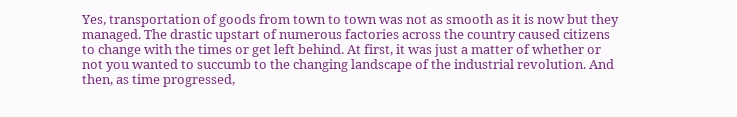Yes, transportation of goods from town to town was not as smooth as it is now but they managed. The drastic upstart of numerous factories across the country caused citizens to change with the times or get left behind. At first, it was just a matter of whether or not you wanted to succumb to the changing landscape of the industrial revolution. And then, as time progressed,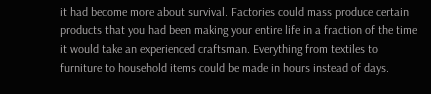it had become more about survival. Factories could mass produce certain products that you had been making your entire life in a fraction of the time it would take an experienced craftsman. Everything from textiles to furniture to household items could be made in hours instead of days.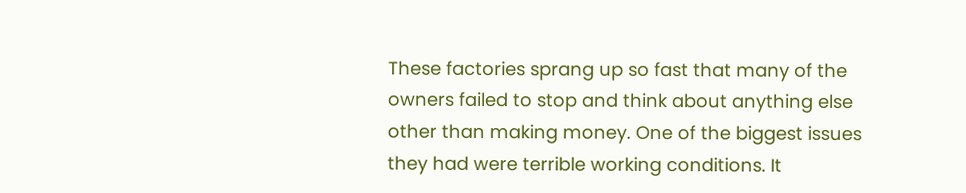These factories sprang up so fast that many of the owners failed to stop and think about anything else other than making money. One of the biggest issues they had were terrible working conditions. It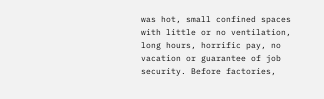was hot, small confined spaces with little or no ventilation, long hours, horrific pay, no vacation or guarantee of job security. Before factories,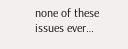none of these issues ever…